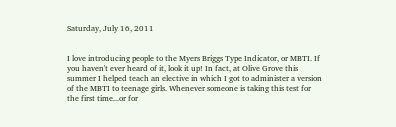Saturday, July 16, 2011


I love introducing people to the Myers Briggs Type Indicator, or MBTI. If you haven't ever heard of it, look it up! In fact, at Olive Grove this summer I helped teach an elective in which I got to administer a version of the MBTI to teenage girls. Whenever someone is taking this test for the first time...or for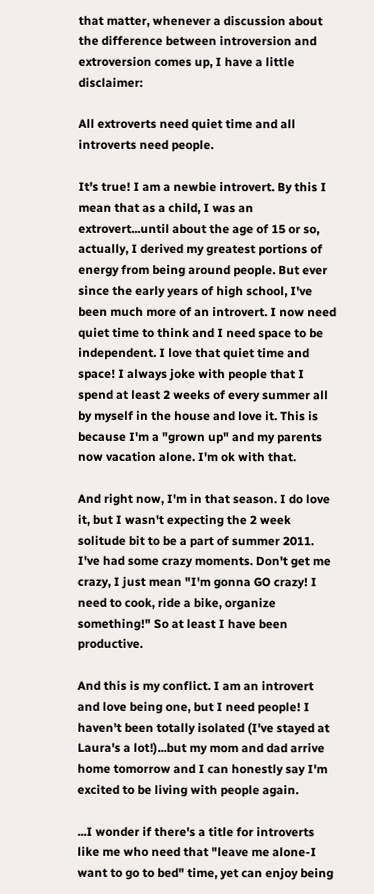that matter, whenever a discussion about the difference between introversion and extroversion comes up, I have a little disclaimer:

All extroverts need quiet time and all introverts need people.

It's true! I am a newbie introvert. By this I mean that as a child, I was an extrovert...until about the age of 15 or so, actually, I derived my greatest portions of energy from being around people. But ever since the early years of high school, I've been much more of an introvert. I now need quiet time to think and I need space to be independent. I love that quiet time and space! I always joke with people that I spend at least 2 weeks of every summer all by myself in the house and love it. This is because I'm a "grown up" and my parents now vacation alone. I'm ok with that.

And right now, I'm in that season. I do love it, but I wasn't expecting the 2 week solitude bit to be a part of summer 2011. I've had some crazy moments. Don't get me crazy, I just mean "I'm gonna GO crazy! I need to cook, ride a bike, organize something!" So at least I have been productive.

And this is my conflict. I am an introvert and love being one, but I need people! I haven't been totally isolated (I've stayed at Laura's a lot!)...but my mom and dad arrive home tomorrow and I can honestly say I'm excited to be living with people again.

...I wonder if there's a title for introverts like me who need that "leave me alone-I want to go to bed" time, yet can enjoy being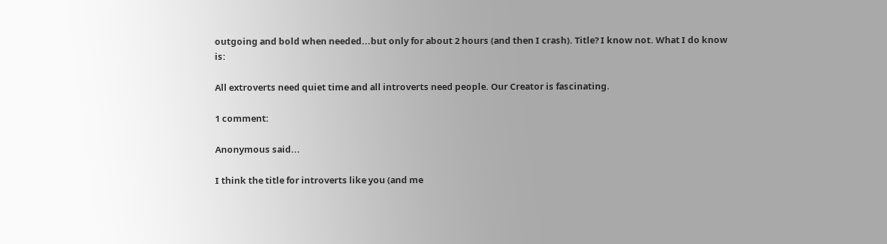outgoing and bold when needed...but only for about 2 hours (and then I crash). Title? I know not. What I do know is:

All extroverts need quiet time and all introverts need people. Our Creator is fascinating.

1 comment:

Anonymous said...

I think the title for introverts like you (and me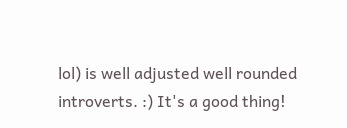lol) is well adjusted well rounded introverts. :) It's a good thing!